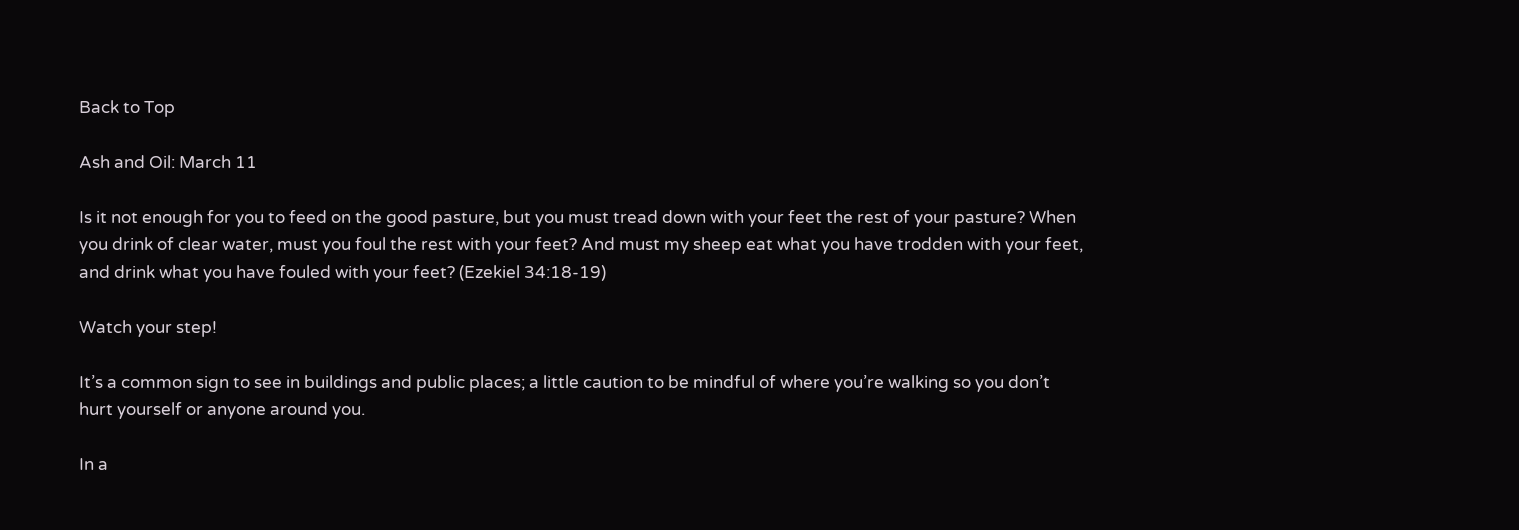Back to Top

Ash and Oil: March 11

Is it not enough for you to feed on the good pasture, but you must tread down with your feet the rest of your pasture? When you drink of clear water, must you foul the rest with your feet? And must my sheep eat what you have trodden with your feet, and drink what you have fouled with your feet? (Ezekiel 34:18-19)

Watch your step!

It’s a common sign to see in buildings and public places; a little caution to be mindful of where you’re walking so you don’t hurt yourself or anyone around you.

In a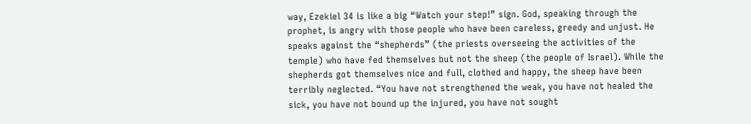way, Ezekiel 34 is like a big “Watch your step!” sign. God, speaking through the prophet, is angry with those people who have been careless, greedy and unjust. He speaks against the “shepherds” (the priests overseeing the activities of the temple) who have fed themselves but not the sheep (the people of Israel). While the shepherds got themselves nice and full, clothed and happy, the sheep have been terribly neglected. “You have not strengthened the weak, you have not healed the sick, you have not bound up the injured, you have not sought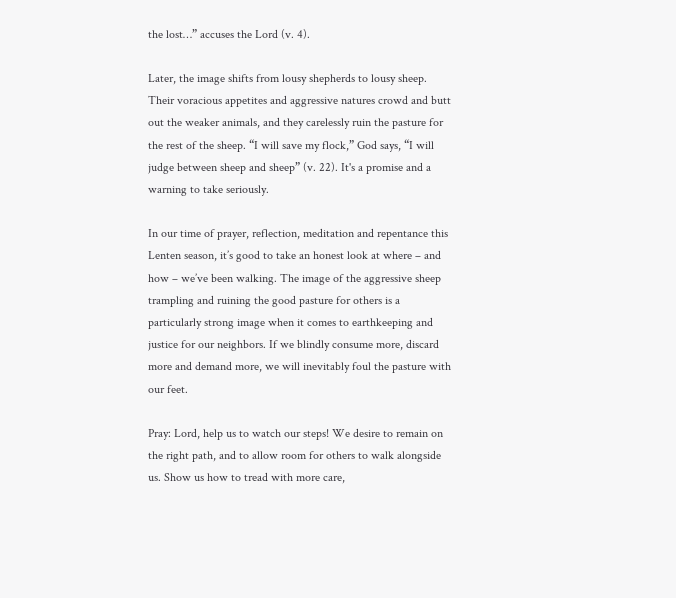the lost…” accuses the Lord (v. 4).

Later, the image shifts from lousy shepherds to lousy sheep. Their voracious appetites and aggressive natures crowd and butt out the weaker animals, and they carelessly ruin the pasture for the rest of the sheep. “I will save my flock,” God says, “I will judge between sheep and sheep” (v. 22). It's a promise and a warning to take seriously.

In our time of prayer, reflection, meditation and repentance this Lenten season, it’s good to take an honest look at where – and how – we’ve been walking. The image of the aggressive sheep trampling and ruining the good pasture for others is a particularly strong image when it comes to earthkeeping and justice for our neighbors. If we blindly consume more, discard more and demand more, we will inevitably foul the pasture with our feet.

Pray: Lord, help us to watch our steps! We desire to remain on the right path, and to allow room for others to walk alongside us. Show us how to tread with more care,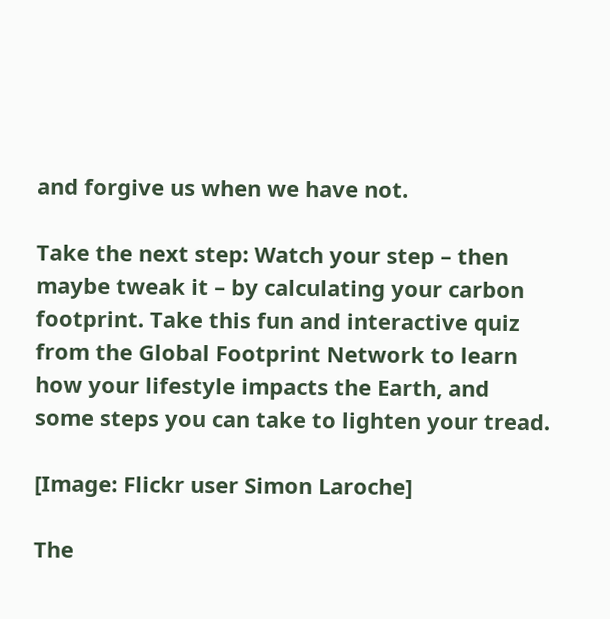and forgive us when we have not.

Take the next step: Watch your step – then maybe tweak it – by calculating your carbon footprint. Take this fun and interactive quiz from the Global Footprint Network to learn how your lifestyle impacts the Earth, and some steps you can take to lighten your tread.

[Image: Flickr user Simon Laroche]

The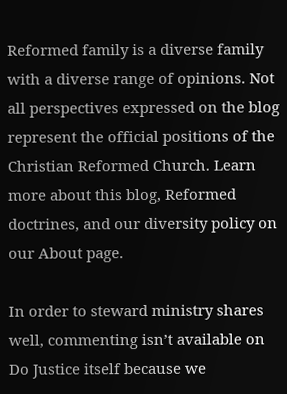Reformed family is a diverse family with a diverse range of opinions. Not all perspectives expressed on the blog represent the official positions of the Christian Reformed Church. Learn more about this blog, Reformed doctrines, and our diversity policy on our About page.

In order to steward ministry shares well, commenting isn’t available on Do Justice itself because we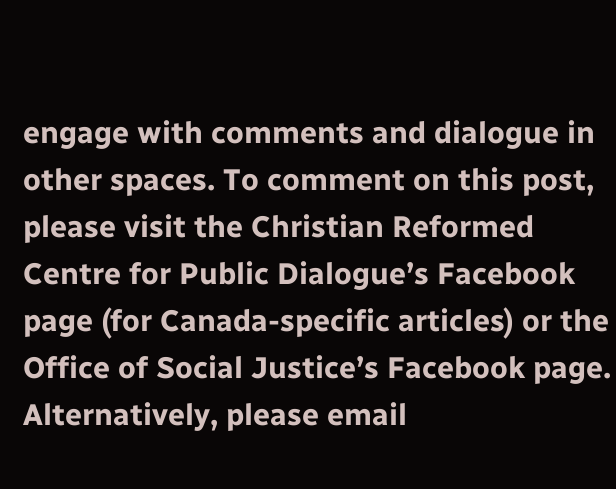engage with comments and dialogue in other spaces. To comment on this post, please visit the Christian Reformed Centre for Public Dialogue’s Facebook page (for Canada-specific articles) or the Office of Social Justice’s Facebook page. Alternatively, please email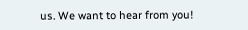us. We want to hear from you!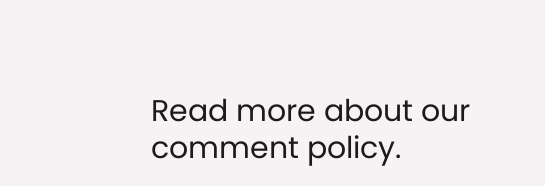Read more about our comment policy.